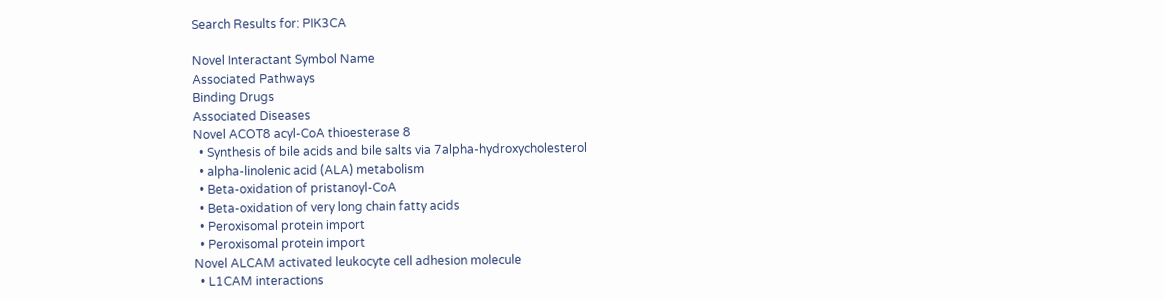Search Results for: PIK3CA

Novel Interactant Symbol Name
Associated Pathways
Binding Drugs
Associated Diseases
Novel ACOT8 acyl-CoA thioesterase 8
  • Synthesis of bile acids and bile salts via 7alpha-hydroxycholesterol
  • alpha-linolenic acid (ALA) metabolism
  • Beta-oxidation of pristanoyl-CoA
  • Beta-oxidation of very long chain fatty acids
  • Peroxisomal protein import
  • Peroxisomal protein import
Novel ALCAM activated leukocyte cell adhesion molecule
  • L1CAM interactions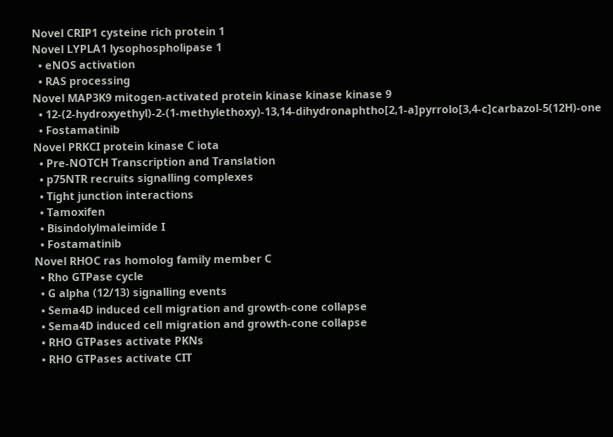Novel CRIP1 cysteine rich protein 1
Novel LYPLA1 lysophospholipase 1
  • eNOS activation
  • RAS processing
Novel MAP3K9 mitogen-activated protein kinase kinase kinase 9
  • 12-(2-hydroxyethyl)-2-(1-methylethoxy)-13,14-dihydronaphtho[2,1-a]pyrrolo[3,4-c]carbazol-5(12H)-one
  • Fostamatinib
Novel PRKCI protein kinase C iota
  • Pre-NOTCH Transcription and Translation
  • p75NTR recruits signalling complexes
  • Tight junction interactions
  • Tamoxifen
  • Bisindolylmaleimide I
  • Fostamatinib
Novel RHOC ras homolog family member C
  • Rho GTPase cycle
  • G alpha (12/13) signalling events
  • Sema4D induced cell migration and growth-cone collapse
  • Sema4D induced cell migration and growth-cone collapse
  • RHO GTPases activate PKNs
  • RHO GTPases activate CIT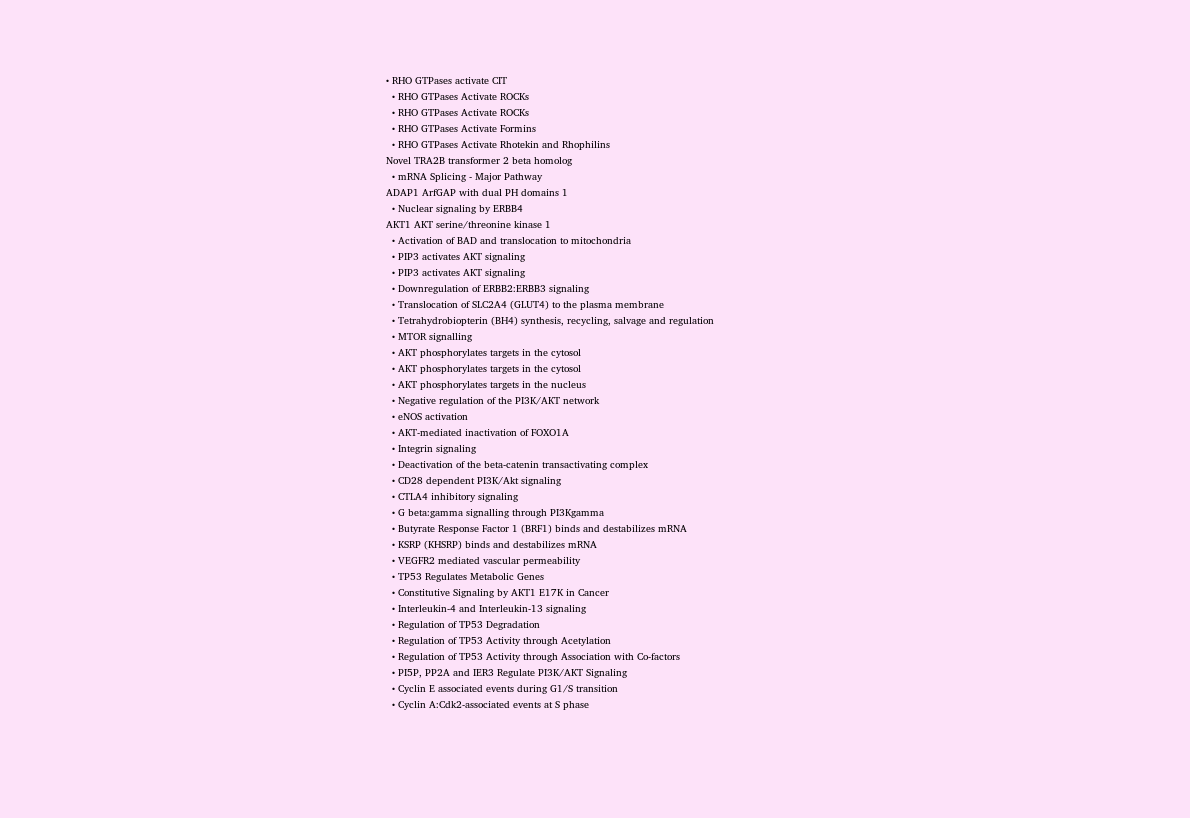• RHO GTPases activate CIT
  • RHO GTPases Activate ROCKs
  • RHO GTPases Activate ROCKs
  • RHO GTPases Activate Formins
  • RHO GTPases Activate Rhotekin and Rhophilins
Novel TRA2B transformer 2 beta homolog
  • mRNA Splicing - Major Pathway
ADAP1 ArfGAP with dual PH domains 1
  • Nuclear signaling by ERBB4
AKT1 AKT serine/threonine kinase 1
  • Activation of BAD and translocation to mitochondria
  • PIP3 activates AKT signaling
  • PIP3 activates AKT signaling
  • Downregulation of ERBB2:ERBB3 signaling
  • Translocation of SLC2A4 (GLUT4) to the plasma membrane
  • Tetrahydrobiopterin (BH4) synthesis, recycling, salvage and regulation
  • MTOR signalling
  • AKT phosphorylates targets in the cytosol
  • AKT phosphorylates targets in the cytosol
  • AKT phosphorylates targets in the nucleus
  • Negative regulation of the PI3K/AKT network
  • eNOS activation
  • AKT-mediated inactivation of FOXO1A
  • Integrin signaling
  • Deactivation of the beta-catenin transactivating complex
  • CD28 dependent PI3K/Akt signaling
  • CTLA4 inhibitory signaling
  • G beta:gamma signalling through PI3Kgamma
  • Butyrate Response Factor 1 (BRF1) binds and destabilizes mRNA
  • KSRP (KHSRP) binds and destabilizes mRNA
  • VEGFR2 mediated vascular permeability
  • TP53 Regulates Metabolic Genes
  • Constitutive Signaling by AKT1 E17K in Cancer
  • Interleukin-4 and Interleukin-13 signaling
  • Regulation of TP53 Degradation
  • Regulation of TP53 Activity through Acetylation
  • Regulation of TP53 Activity through Association with Co-factors
  • PI5P, PP2A and IER3 Regulate PI3K/AKT Signaling
  • Cyclin E associated events during G1/S transition
  • Cyclin A:Cdk2-associated events at S phase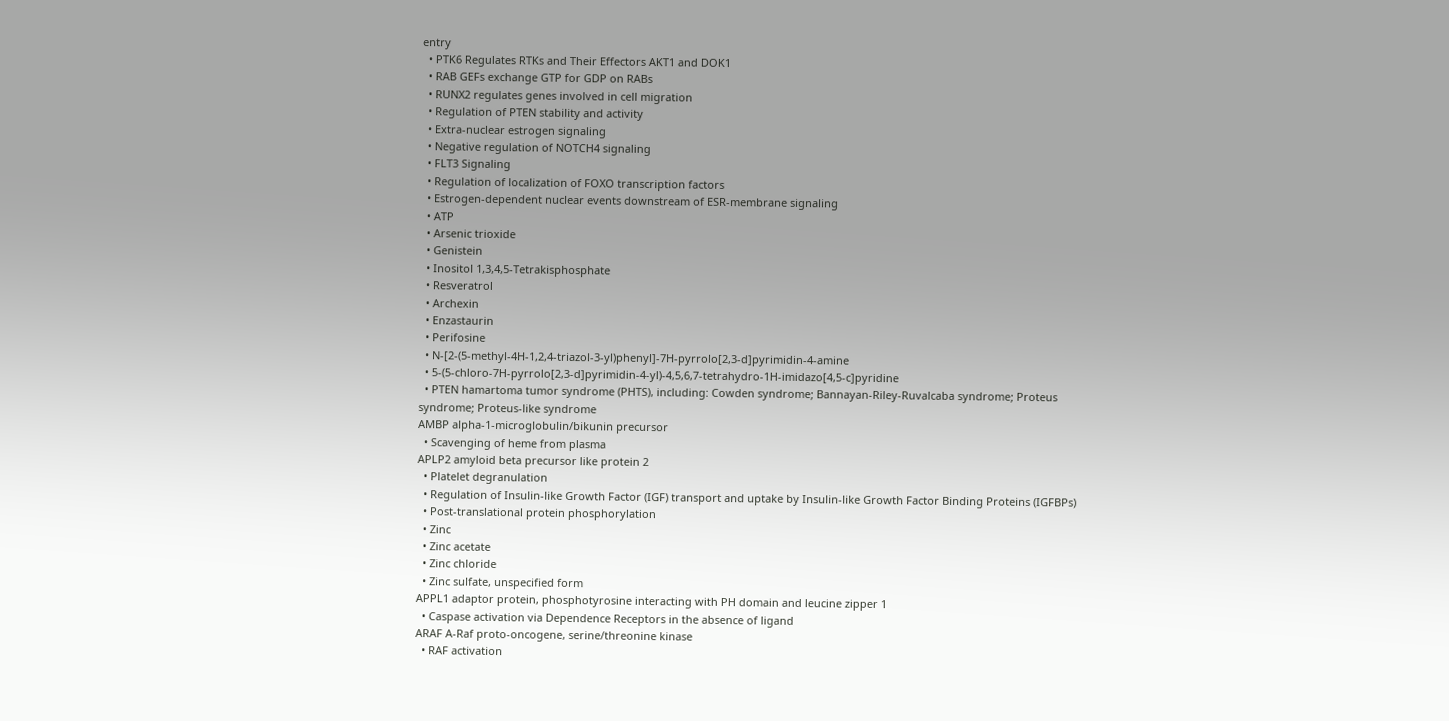entry
  • PTK6 Regulates RTKs and Their Effectors AKT1 and DOK1
  • RAB GEFs exchange GTP for GDP on RABs
  • RUNX2 regulates genes involved in cell migration
  • Regulation of PTEN stability and activity
  • Extra-nuclear estrogen signaling
  • Negative regulation of NOTCH4 signaling
  • FLT3 Signaling
  • Regulation of localization of FOXO transcription factors
  • Estrogen-dependent nuclear events downstream of ESR-membrane signaling
  • ATP
  • Arsenic trioxide
  • Genistein
  • Inositol 1,3,4,5-Tetrakisphosphate
  • Resveratrol
  • Archexin
  • Enzastaurin
  • Perifosine
  • N-[2-(5-methyl-4H-1,2,4-triazol-3-yl)phenyl]-7H-pyrrolo[2,3-d]pyrimidin-4-amine
  • 5-(5-chloro-7H-pyrrolo[2,3-d]pyrimidin-4-yl)-4,5,6,7-tetrahydro-1H-imidazo[4,5-c]pyridine
  • PTEN hamartoma tumor syndrome (PHTS), including: Cowden syndrome; Bannayan-Riley-Ruvalcaba syndrome; Proteus syndrome; Proteus-like syndrome
AMBP alpha-1-microglobulin/bikunin precursor
  • Scavenging of heme from plasma
APLP2 amyloid beta precursor like protein 2
  • Platelet degranulation
  • Regulation of Insulin-like Growth Factor (IGF) transport and uptake by Insulin-like Growth Factor Binding Proteins (IGFBPs)
  • Post-translational protein phosphorylation
  • Zinc
  • Zinc acetate
  • Zinc chloride
  • Zinc sulfate, unspecified form
APPL1 adaptor protein, phosphotyrosine interacting with PH domain and leucine zipper 1
  • Caspase activation via Dependence Receptors in the absence of ligand
ARAF A-Raf proto-oncogene, serine/threonine kinase
  • RAF activation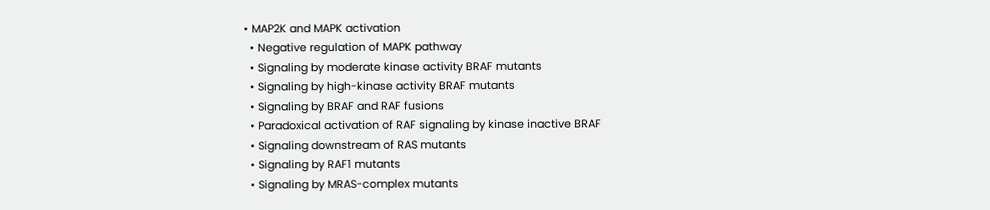• MAP2K and MAPK activation
  • Negative regulation of MAPK pathway
  • Signaling by moderate kinase activity BRAF mutants
  • Signaling by high-kinase activity BRAF mutants
  • Signaling by BRAF and RAF fusions
  • Paradoxical activation of RAF signaling by kinase inactive BRAF
  • Signaling downstream of RAS mutants
  • Signaling by RAF1 mutants
  • Signaling by MRAS-complex mutants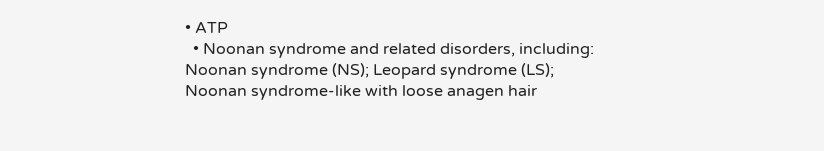• ATP
  • Noonan syndrome and related disorders, including: Noonan syndrome (NS); Leopard syndrome (LS); Noonan syndrome-like with loose anagen hair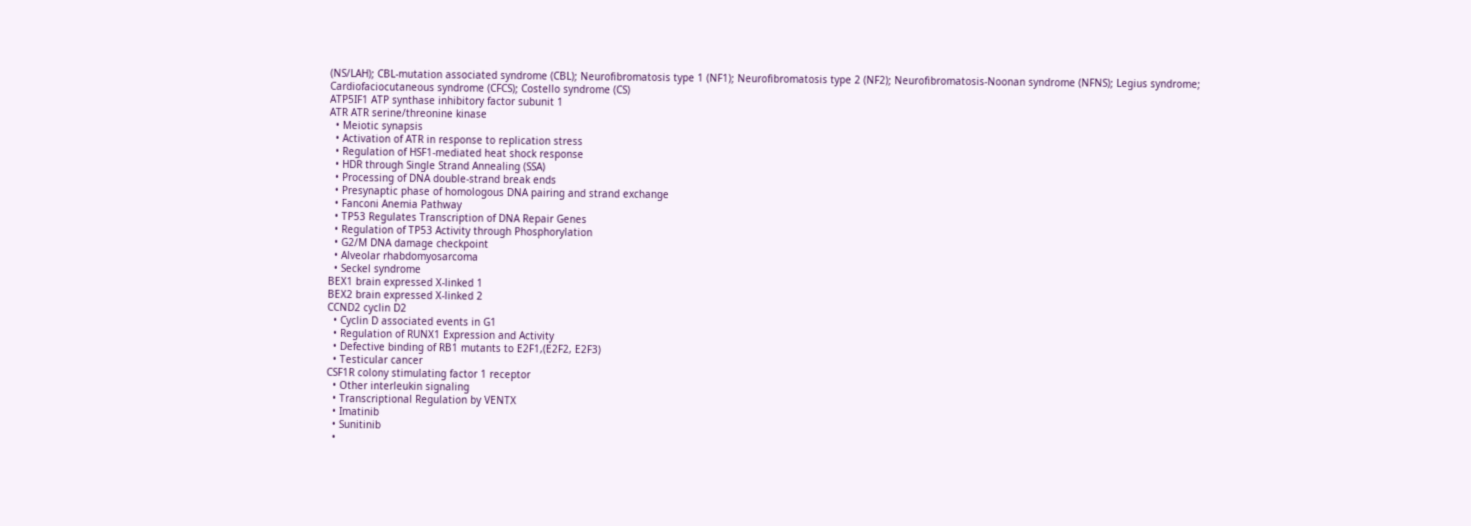(NS/LAH); CBL-mutation associated syndrome (CBL); Neurofibromatosis type 1 (NF1); Neurofibromatosis type 2 (NF2); Neurofibromatosis-Noonan syndrome (NFNS); Legius syndrome; Cardiofaciocutaneous syndrome (CFCS); Costello syndrome (CS)
ATP5IF1 ATP synthase inhibitory factor subunit 1
ATR ATR serine/threonine kinase
  • Meiotic synapsis
  • Activation of ATR in response to replication stress
  • Regulation of HSF1-mediated heat shock response
  • HDR through Single Strand Annealing (SSA)
  • Processing of DNA double-strand break ends
  • Presynaptic phase of homologous DNA pairing and strand exchange
  • Fanconi Anemia Pathway
  • TP53 Regulates Transcription of DNA Repair Genes
  • Regulation of TP53 Activity through Phosphorylation
  • G2/M DNA damage checkpoint
  • Alveolar rhabdomyosarcoma
  • Seckel syndrome
BEX1 brain expressed X-linked 1
BEX2 brain expressed X-linked 2
CCND2 cyclin D2
  • Cyclin D associated events in G1
  • Regulation of RUNX1 Expression and Activity
  • Defective binding of RB1 mutants to E2F1,(E2F2, E2F3)
  • Testicular cancer
CSF1R colony stimulating factor 1 receptor
  • Other interleukin signaling
  • Transcriptional Regulation by VENTX
  • Imatinib
  • Sunitinib
  •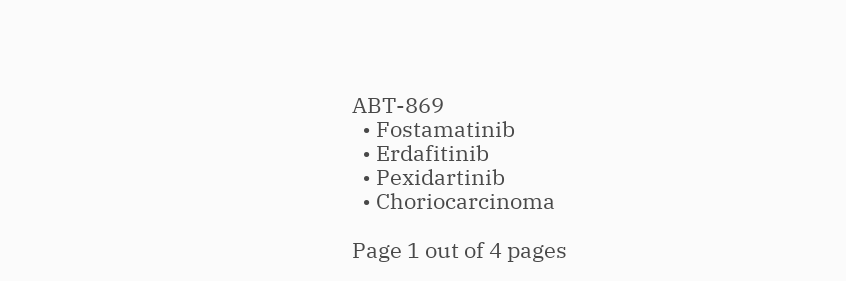ABT-869
  • Fostamatinib
  • Erdafitinib
  • Pexidartinib
  • Choriocarcinoma

Page 1 out of 4 pages